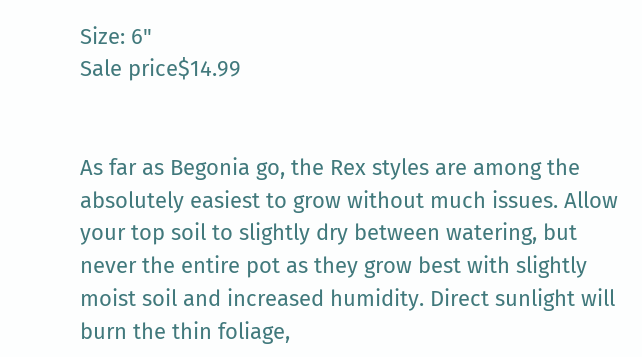Size: 6"
Sale price$14.99


As far as Begonia go, the Rex styles are among the absolutely easiest to grow without much issues. Allow your top soil to slightly dry between watering, but never the entire pot as they grow best with slightly moist soil and increased humidity. Direct sunlight will burn the thin foliage,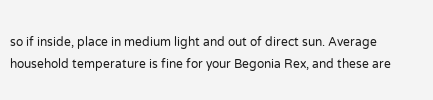so if inside, place in medium light and out of direct sun. Average household temperature is fine for your Begonia Rex, and these are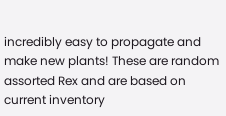incredibly easy to propagate and make new plants! These are random assorted Rex and are based on current inventory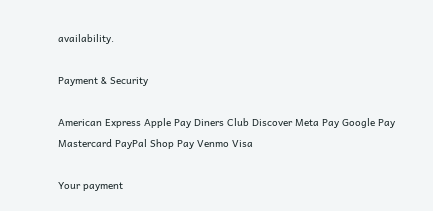availability.

Payment & Security

American Express Apple Pay Diners Club Discover Meta Pay Google Pay Mastercard PayPal Shop Pay Venmo Visa

Your payment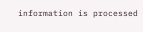information is processed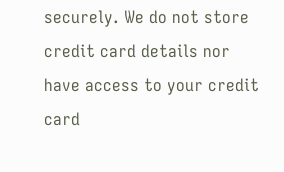securely. We do not store credit card details nor have access to your credit card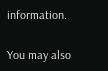information.

You may also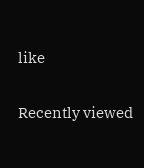like

Recently viewed